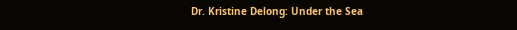Dr. Kristine Delong: Under the Sea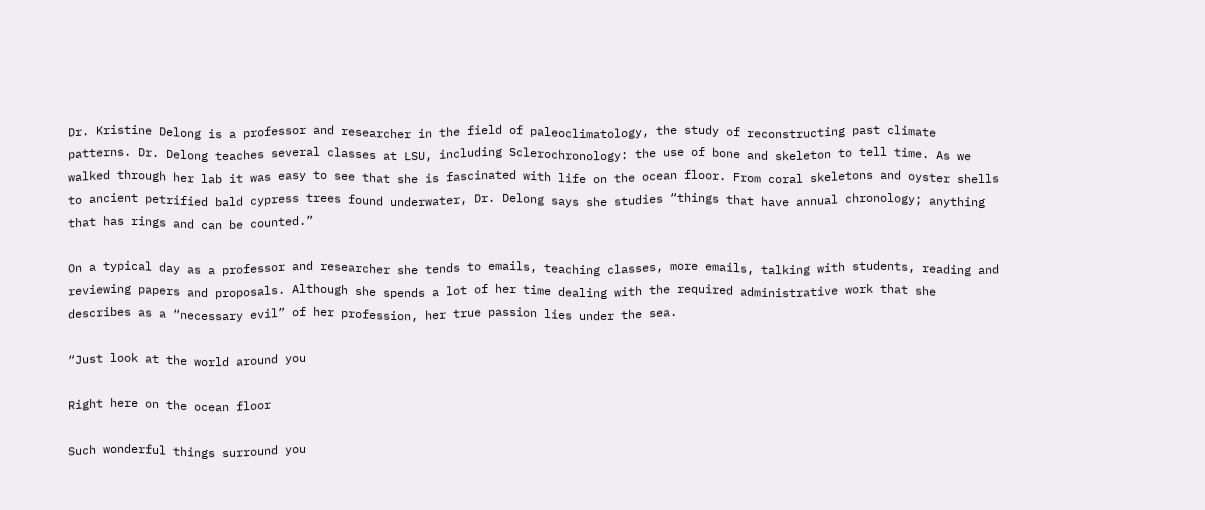Dr. Kristine Delong is a professor and researcher in the field of paleoclimatology, the study of reconstructing past climate patterns. Dr. Delong teaches several classes at LSU, including Sclerochronology: the use of bone and skeleton to tell time. As we walked through her lab it was easy to see that she is fascinated with life on the ocean floor. From coral skeletons and oyster shells to ancient petrified bald cypress trees found underwater, Dr. Delong says she studies “things that have annual chronology; anything that has rings and can be counted.”

On a typical day as a professor and researcher she tends to emails, teaching classes, more emails, talking with students, reading and reviewing papers and proposals. Although she spends a lot of her time dealing with the required administrative work that she describes as a “necessary evil” of her profession, her true passion lies under the sea.

“Just look at the world around you

Right here on the ocean floor

Such wonderful things surround you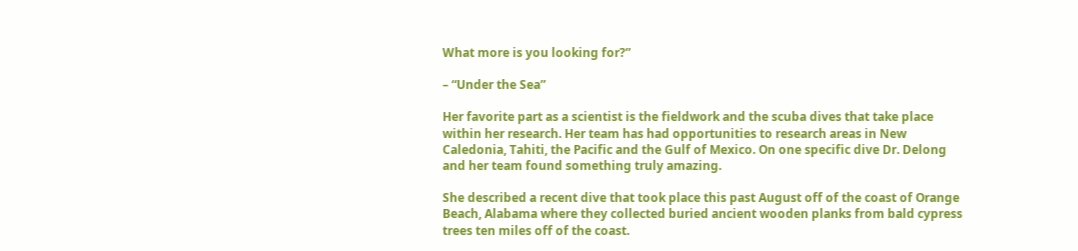What more is you looking for?”

– “Under the Sea”

Her favorite part as a scientist is the fieldwork and the scuba dives that take place within her research. Her team has had opportunities to research areas in New Caledonia, Tahiti, the Pacific and the Gulf of Mexico. On one specific dive Dr. Delong and her team found something truly amazing.

She described a recent dive that took place this past August off of the coast of Orange Beach, Alabama where they collected buried ancient wooden planks from bald cypress trees ten miles off of the coast.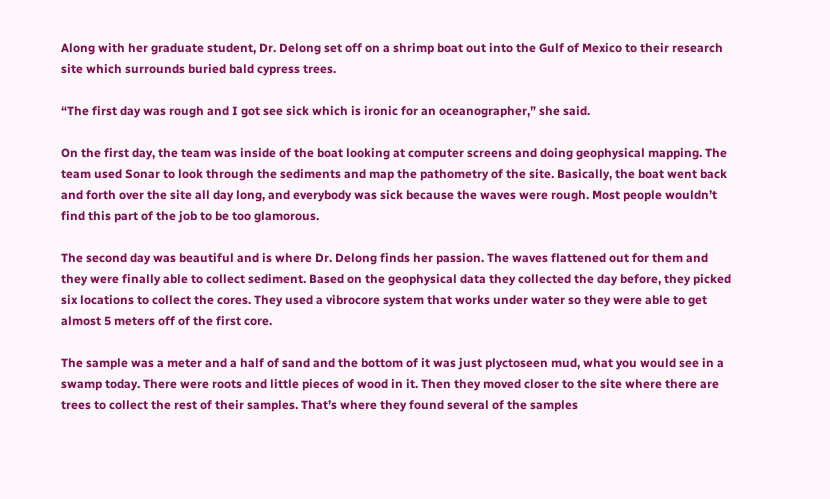Along with her graduate student, Dr. Delong set off on a shrimp boat out into the Gulf of Mexico to their research site which surrounds buried bald cypress trees.

“The first day was rough and I got see sick which is ironic for an oceanographer,” she said.

On the first day, the team was inside of the boat looking at computer screens and doing geophysical mapping. The team used Sonar to look through the sediments and map the pathometry of the site. Basically, the boat went back and forth over the site all day long, and everybody was sick because the waves were rough. Most people wouldn’t find this part of the job to be too glamorous.

The second day was beautiful and is where Dr. Delong finds her passion. The waves flattened out for them and they were finally able to collect sediment. Based on the geophysical data they collected the day before, they picked six locations to collect the cores. They used a vibrocore system that works under water so they were able to get almost 5 meters off of the first core.

The sample was a meter and a half of sand and the bottom of it was just plyctoseen mud, what you would see in a swamp today. There were roots and little pieces of wood in it. Then they moved closer to the site where there are trees to collect the rest of their samples. That’s where they found several of the samples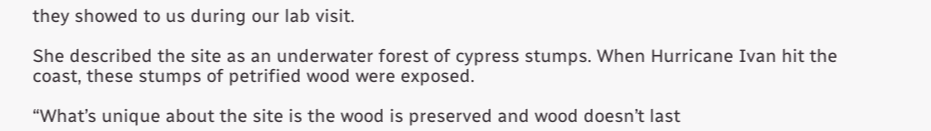they showed to us during our lab visit.

She described the site as an underwater forest of cypress stumps. When Hurricane Ivan hit the coast, these stumps of petrified wood were exposed.

“What’s unique about the site is the wood is preserved and wood doesn’t last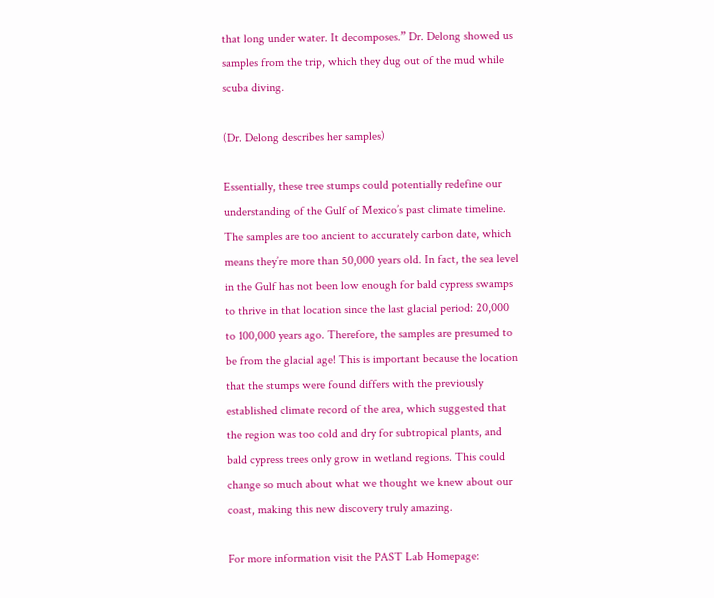that long under water. It decomposes.” Dr. Delong showed us samples from the trip, which they dug out of the mud while scuba diving.

(Dr. Delong describes her samples)

Essentially, these tree stumps could potentially redefine our understanding of the Gulf of Mexico’s past climate timeline. The samples are too ancient to accurately carbon date, which means they’re more than 50,000 years old. In fact, the sea level in the Gulf has not been low enough for bald cypress swamps to thrive in that location since the last glacial period: 20,000 to 100,000 years ago. Therefore, the samples are presumed to be from the glacial age! This is important because the location that the stumps were found differs with the previously established climate record of the area, which suggested that the region was too cold and dry for subtropical plants, and bald cypress trees only grow in wetland regions. This could change so much about what we thought we knew about our coast, making this new discovery truly amazing.

For more information visit the PAST Lab Homepage: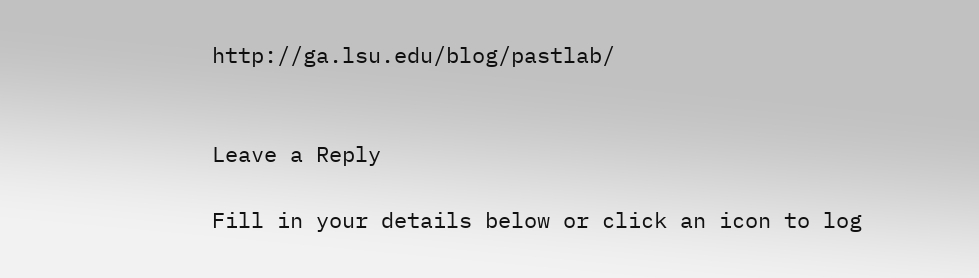http://ga.lsu.edu/blog/pastlab/


Leave a Reply

Fill in your details below or click an icon to log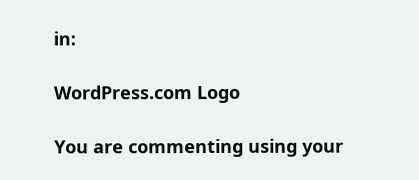in:

WordPress.com Logo

You are commenting using your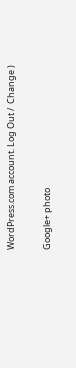WordPress.com account. Log Out /  Change )

Google+ photo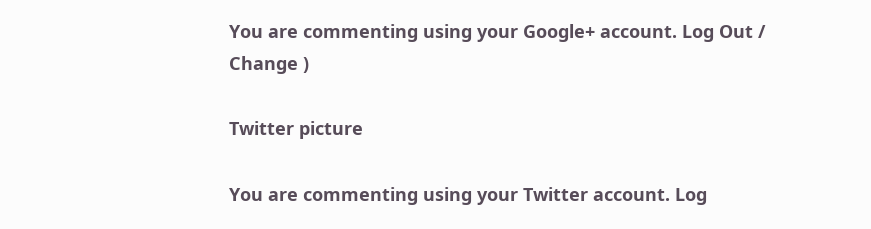You are commenting using your Google+ account. Log Out /  Change )

Twitter picture

You are commenting using your Twitter account. Log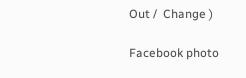Out /  Change )

Facebook photo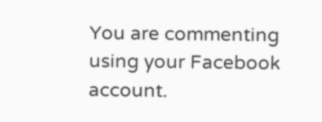You are commenting using your Facebook account.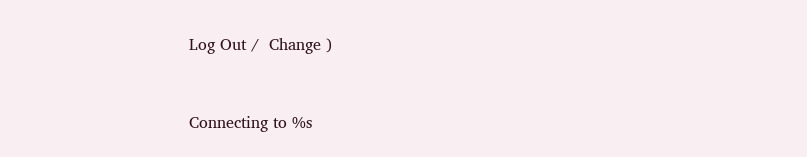Log Out /  Change )


Connecting to %s